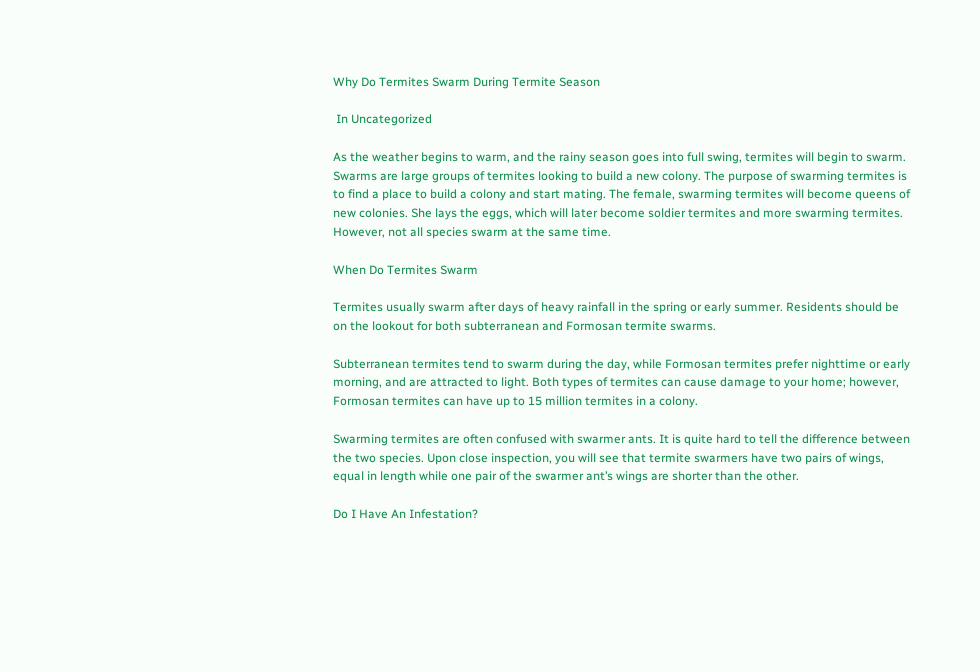Why Do Termites Swarm During Termite Season

 In Uncategorized

As the weather begins to warm, and the rainy season goes into full swing, termites will begin to swarm. Swarms are large groups of termites looking to build a new colony. The purpose of swarming termites is to find a place to build a colony and start mating. The female, swarming termites will become queens of new colonies. She lays the eggs, which will later become soldier termites and more swarming termites. However, not all species swarm at the same time.

When Do Termites Swarm

Termites usually swarm after days of heavy rainfall in the spring or early summer. Residents should be on the lookout for both subterranean and Formosan termite swarms.

Subterranean termites tend to swarm during the day, while Formosan termites prefer nighttime or early morning, and are attracted to light. Both types of termites can cause damage to your home; however, Formosan termites can have up to 15 million termites in a colony.

Swarming termites are often confused with swarmer ants. It is quite hard to tell the difference between the two species. Upon close inspection, you will see that termite swarmers have two pairs of wings, equal in length while one pair of the swarmer ant’s wings are shorter than the other.

Do I Have An Infestation?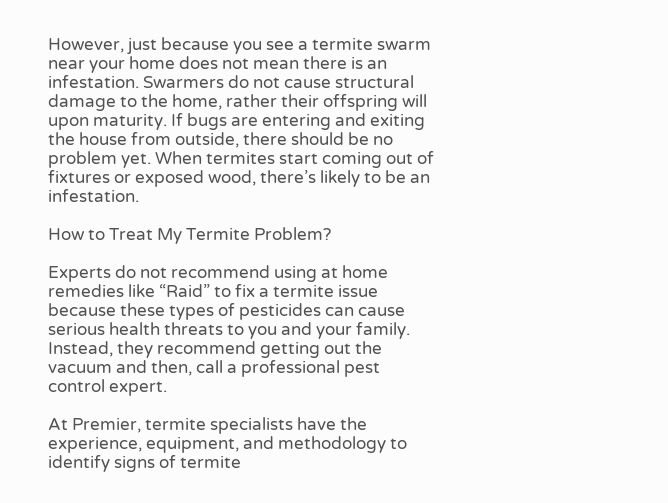However, just because you see a termite swarm near your home does not mean there is an infestation. Swarmers do not cause structural damage to the home, rather their offspring will upon maturity. If bugs are entering and exiting the house from outside, there should be no problem yet. When termites start coming out of fixtures or exposed wood, there’s likely to be an infestation.

How to Treat My Termite Problem?

Experts do not recommend using at home remedies like “Raid” to fix a termite issue because these types of pesticides can cause serious health threats to you and your family. Instead, they recommend getting out the vacuum and then, call a professional pest control expert.

At Premier, termite specialists have the experience, equipment, and methodology to identify signs of termite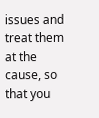issues and treat them at the cause, so that you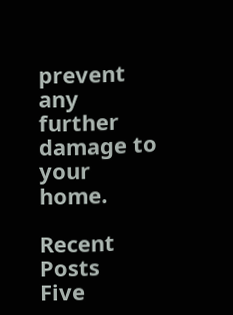prevent any further damage to your home.

Recent Posts
Five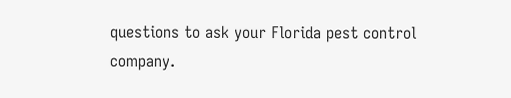questions to ask your Florida pest control company.